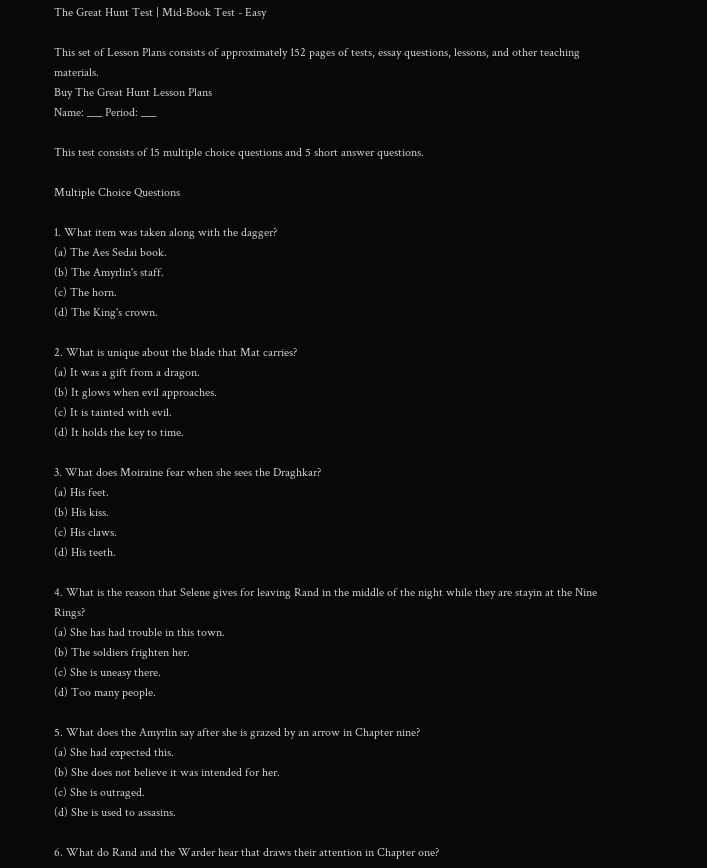The Great Hunt Test | Mid-Book Test - Easy

This set of Lesson Plans consists of approximately 152 pages of tests, essay questions, lessons, and other teaching materials.
Buy The Great Hunt Lesson Plans
Name: ___ Period: ___

This test consists of 15 multiple choice questions and 5 short answer questions.

Multiple Choice Questions

1. What item was taken along with the dagger?
(a) The Aes Sedai book.
(b) The Amyrlin's staff.
(c) The horn.
(d) The King's crown.

2. What is unique about the blade that Mat carries?
(a) It was a gift from a dragon.
(b) It glows when evil approaches.
(c) It is tainted with evil.
(d) It holds the key to time.

3. What does Moiraine fear when she sees the Draghkar?
(a) His feet.
(b) His kiss.
(c) His claws.
(d) His teeth.

4. What is the reason that Selene gives for leaving Rand in the middle of the night while they are stayin at the Nine Rings?
(a) She has had trouble in this town.
(b) The soldiers frighten her.
(c) She is uneasy there.
(d) Too many people.

5. What does the Amyrlin say after she is grazed by an arrow in Chapter nine?
(a) She had expected this.
(b) She does not believe it was intended for her.
(c) She is outraged.
(d) She is used to assasins.

6. What do Rand and the Warder hear that draws their attention in Chapter one?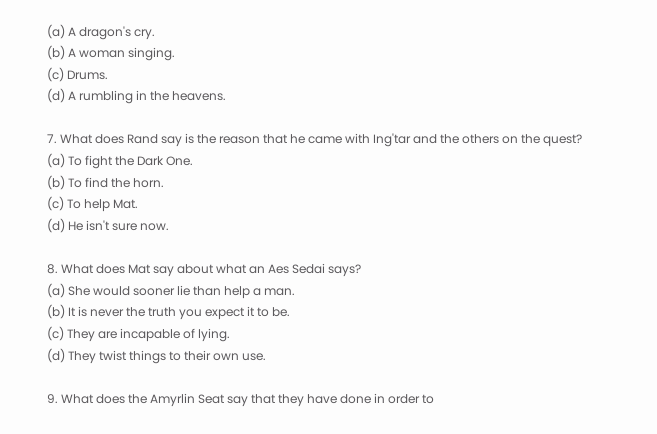(a) A dragon's cry.
(b) A woman singing.
(c) Drums.
(d) A rumbling in the heavens.

7. What does Rand say is the reason that he came with Ing'tar and the others on the quest?
(a) To fight the Dark One.
(b) To find the horn.
(c) To help Mat.
(d) He isn't sure now.

8. What does Mat say about what an Aes Sedai says?
(a) She would sooner lie than help a man.
(b) It is never the truth you expect it to be.
(c) They are incapable of lying.
(d) They twist things to their own use.

9. What does the Amyrlin Seat say that they have done in order to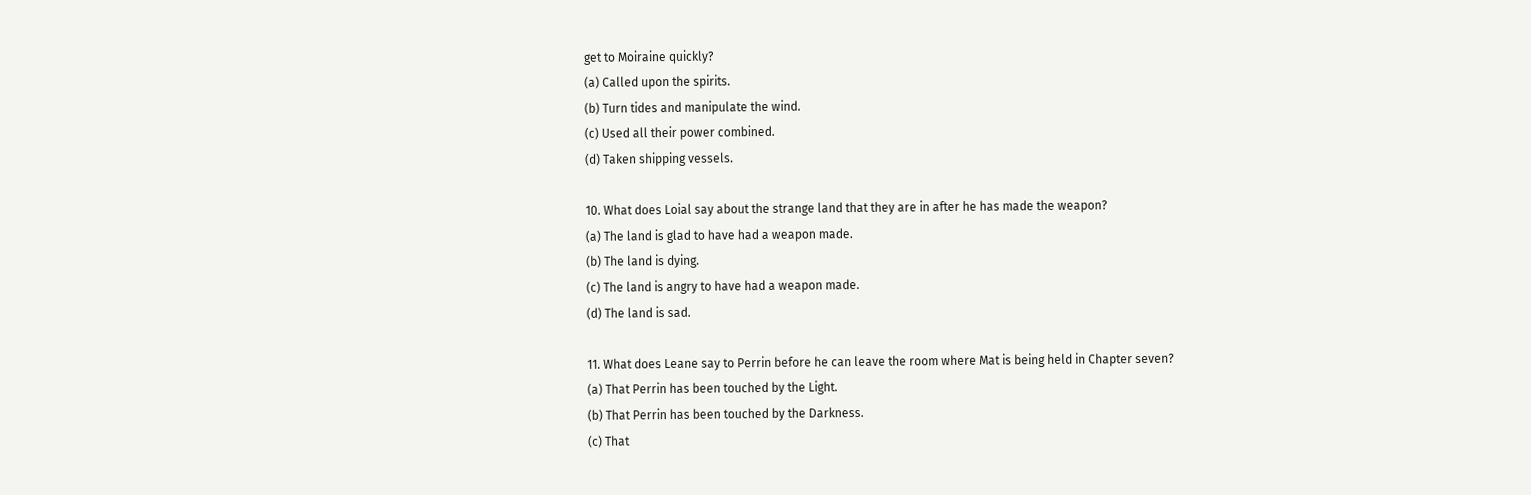get to Moiraine quickly?
(a) Called upon the spirits.
(b) Turn tides and manipulate the wind.
(c) Used all their power combined.
(d) Taken shipping vessels.

10. What does Loial say about the strange land that they are in after he has made the weapon?
(a) The land is glad to have had a weapon made.
(b) The land is dying.
(c) The land is angry to have had a weapon made.
(d) The land is sad.

11. What does Leane say to Perrin before he can leave the room where Mat is being held in Chapter seven?
(a) That Perrin has been touched by the Light.
(b) That Perrin has been touched by the Darkness.
(c) That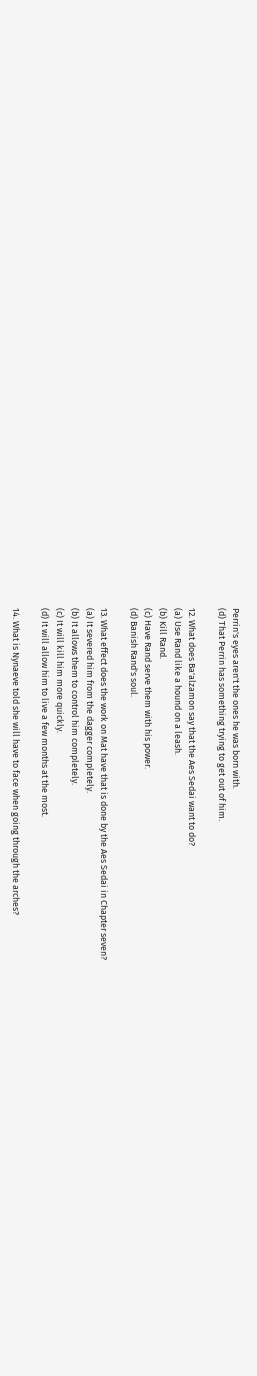Perrin's eyes aren't the ones he was born with.
(d) That Perrin has something trying to get out of him.

12. What does Ba'alzamon say that the Aes Sedai want to do?
(a) Use Rand like a hound on a leash.
(b) Kill Rand.
(c) Have Rand serve them with his power.
(d) Banish Rand's soul.

13. What effect does the work on Mat have that is done by the Aes Sedai in Chapter seven?
(a) It severed him from the dagger completely.
(b) It allows them to control him completely.
(c) It will kill him more quickly.
(d) It will allow him to live a few months at the most.

14. What is Nynaeve told she will have to face when going through the arches?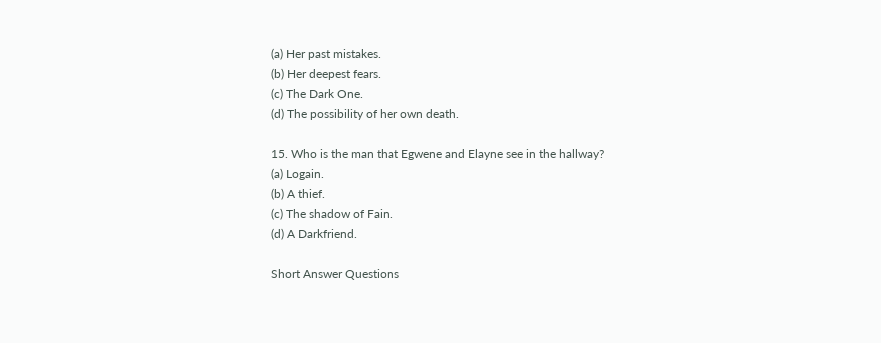(a) Her past mistakes.
(b) Her deepest fears.
(c) The Dark One.
(d) The possibility of her own death.

15. Who is the man that Egwene and Elayne see in the hallway?
(a) Logain.
(b) A thief.
(c) The shadow of Fain.
(d) A Darkfriend.

Short Answer Questions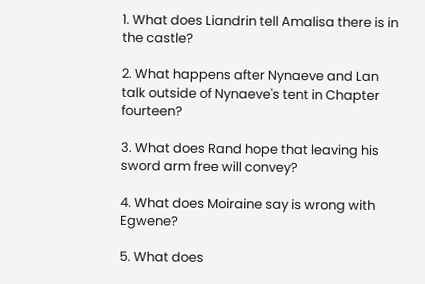1. What does Liandrin tell Amalisa there is in the castle?

2. What happens after Nynaeve and Lan talk outside of Nynaeve's tent in Chapter fourteen?

3. What does Rand hope that leaving his sword arm free will convey?

4. What does Moiraine say is wrong with Egwene?

5. What does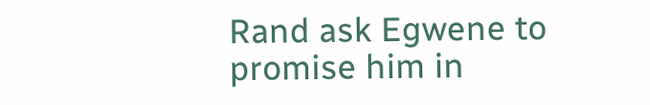Rand ask Egwene to promise him in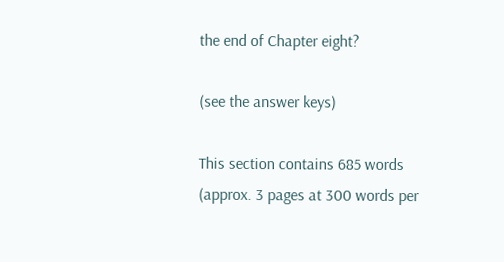the end of Chapter eight?

(see the answer keys)

This section contains 685 words
(approx. 3 pages at 300 words per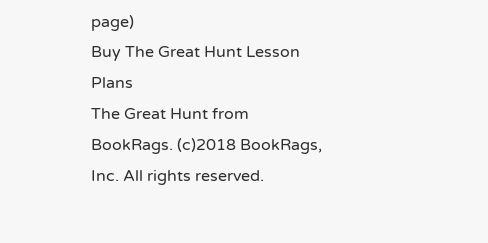page)
Buy The Great Hunt Lesson Plans
The Great Hunt from BookRags. (c)2018 BookRags, Inc. All rights reserved.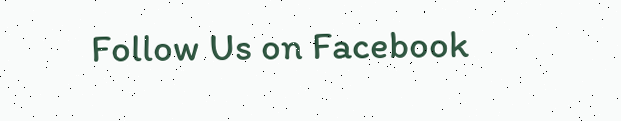Follow Us on Facebook